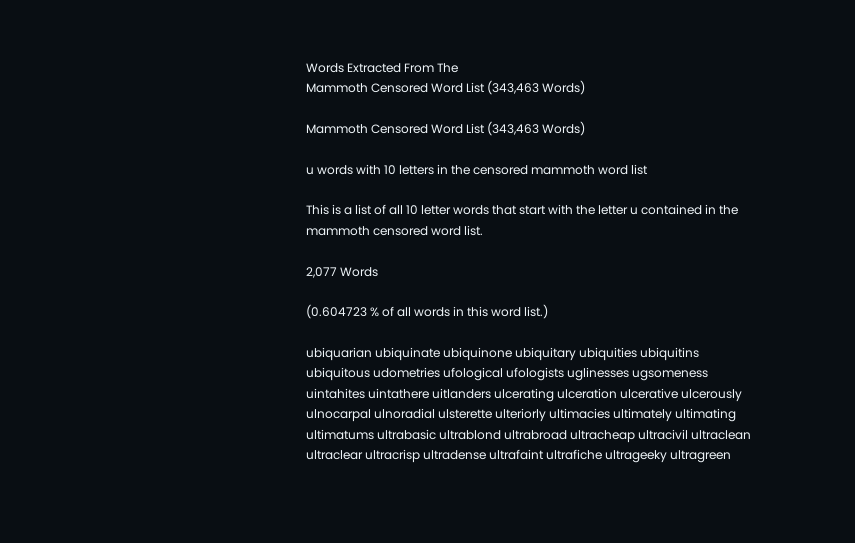Words Extracted From The
Mammoth Censored Word List (343,463 Words)

Mammoth Censored Word List (343,463 Words)

u words with 10 letters in the censored mammoth word list

This is a list of all 10 letter words that start with the letter u contained in the mammoth censored word list.

2,077 Words

(0.604723 % of all words in this word list.)

ubiquarian ubiquinate ubiquinone ubiquitary ubiquities ubiquitins ubiquitous udometries ufological ufologists uglinesses ugsomeness uintahites uintathere uitlanders ulcerating ulceration ulcerative ulcerously ulnocarpal ulnoradial ulsterette ulteriorly ultimacies ultimately ultimating ultimatums ultrabasic ultrablond ultrabroad ultracheap ultracivil ultraclean ultraclear ultracrisp ultradense ultrafaint ultrafiche ultrageeky ultragreen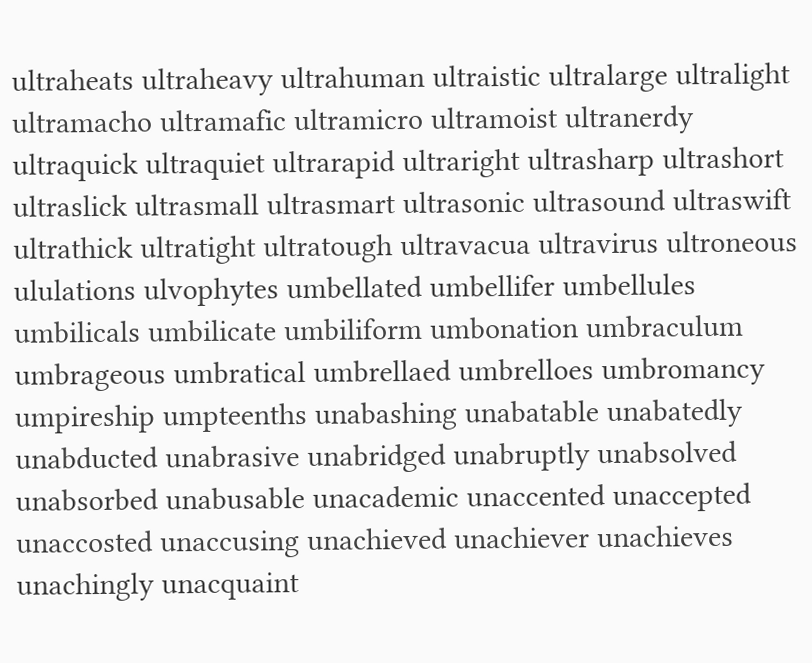ultraheats ultraheavy ultrahuman ultraistic ultralarge ultralight ultramacho ultramafic ultramicro ultramoist ultranerdy ultraquick ultraquiet ultrarapid ultraright ultrasharp ultrashort ultraslick ultrasmall ultrasmart ultrasonic ultrasound ultraswift ultrathick ultratight ultratough ultravacua ultravirus ultroneous ululations ulvophytes umbellated umbellifer umbellules umbilicals umbilicate umbiliform umbonation umbraculum umbrageous umbratical umbrellaed umbrelloes umbromancy umpireship umpteenths unabashing unabatable unabatedly unabducted unabrasive unabridged unabruptly unabsolved unabsorbed unabusable unacademic unaccented unaccepted unaccosted unaccusing unachieved unachiever unachieves unachingly unacquaint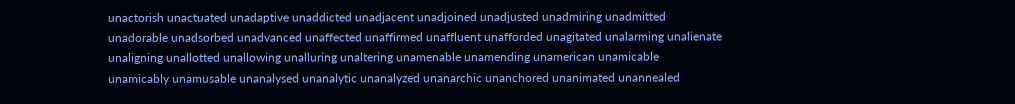unactorish unactuated unadaptive unaddicted unadjacent unadjoined unadjusted unadmiring unadmitted unadorable unadsorbed unadvanced unaffected unaffirmed unaffluent unafforded unagitated unalarming unalienate unaligning unallotted unallowing unalluring unaltering unamenable unamending unamerican unamicable unamicably unamusable unanalysed unanalytic unanalyzed unanarchic unanchored unanimated unannealed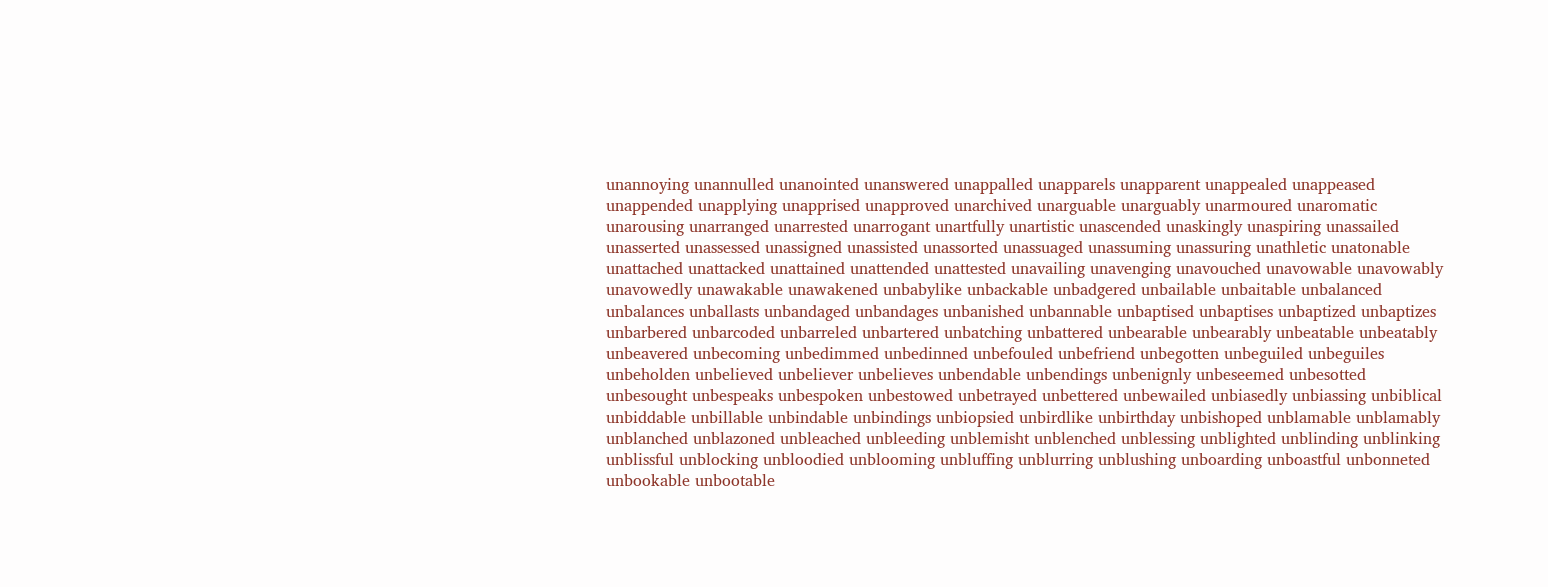unannoying unannulled unanointed unanswered unappalled unapparels unapparent unappealed unappeased unappended unapplying unapprised unapproved unarchived unarguable unarguably unarmoured unaromatic unarousing unarranged unarrested unarrogant unartfully unartistic unascended unaskingly unaspiring unassailed unasserted unassessed unassigned unassisted unassorted unassuaged unassuming unassuring unathletic unatonable unattached unattacked unattained unattended unattested unavailing unavenging unavouched unavowable unavowably unavowedly unawakable unawakened unbabylike unbackable unbadgered unbailable unbaitable unbalanced unbalances unballasts unbandaged unbandages unbanished unbannable unbaptised unbaptises unbaptized unbaptizes unbarbered unbarcoded unbarreled unbartered unbatching unbattered unbearable unbearably unbeatable unbeatably unbeavered unbecoming unbedimmed unbedinned unbefouled unbefriend unbegotten unbeguiled unbeguiles unbeholden unbelieved unbeliever unbelieves unbendable unbendings unbenignly unbeseemed unbesotted unbesought unbespeaks unbespoken unbestowed unbetrayed unbettered unbewailed unbiasedly unbiassing unbiblical unbiddable unbillable unbindable unbindings unbiopsied unbirdlike unbirthday unbishoped unblamable unblamably unblanched unblazoned unbleached unbleeding unblemisht unblenched unblessing unblighted unblinding unblinking unblissful unblocking unbloodied unblooming unbluffing unblurring unblushing unboarding unboastful unbonneted unbookable unbootable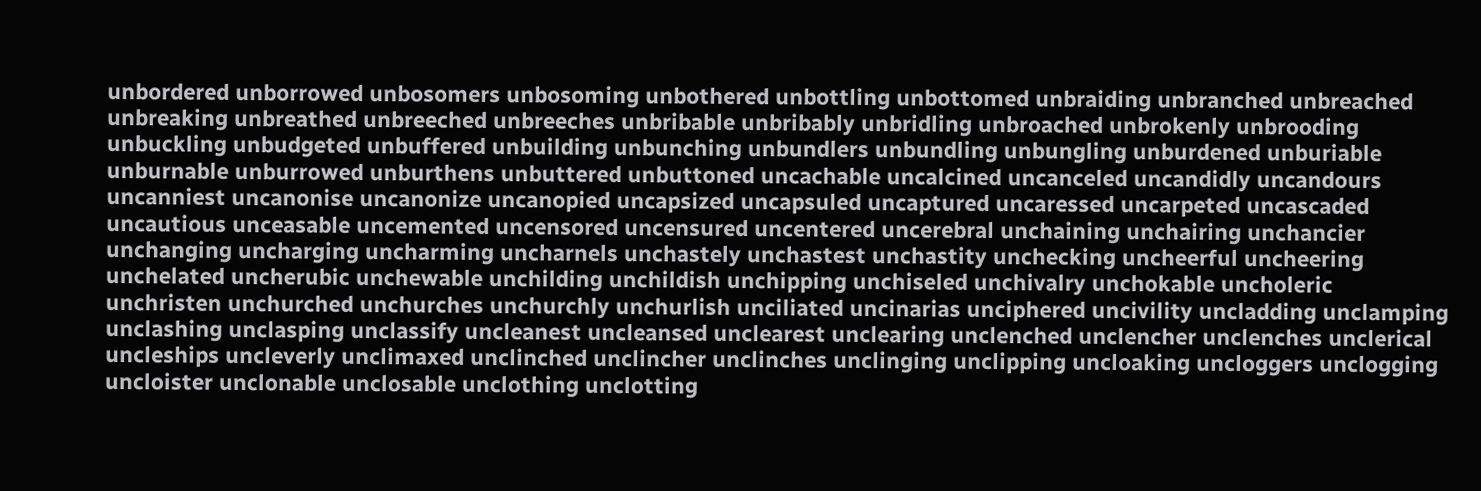unbordered unborrowed unbosomers unbosoming unbothered unbottling unbottomed unbraiding unbranched unbreached unbreaking unbreathed unbreeched unbreeches unbribable unbribably unbridling unbroached unbrokenly unbrooding unbuckling unbudgeted unbuffered unbuilding unbunching unbundlers unbundling unbungling unburdened unburiable unburnable unburrowed unburthens unbuttered unbuttoned uncachable uncalcined uncanceled uncandidly uncandours uncanniest uncanonise uncanonize uncanopied uncapsized uncapsuled uncaptured uncaressed uncarpeted uncascaded uncautious unceasable uncemented uncensored uncensured uncentered uncerebral unchaining unchairing unchancier unchanging uncharging uncharming uncharnels unchastely unchastest unchastity unchecking uncheerful uncheering unchelated uncherubic unchewable unchilding unchildish unchipping unchiseled unchivalry unchokable uncholeric unchristen unchurched unchurches unchurchly unchurlish unciliated uncinarias unciphered uncivility uncladding unclamping unclashing unclasping unclassify uncleanest uncleansed unclearest unclearing unclenched unclencher unclenches unclerical uncleships uncleverly unclimaxed unclinched unclincher unclinches unclinging unclipping uncloaking uncloggers unclogging uncloister unclonable unclosable unclothing unclotting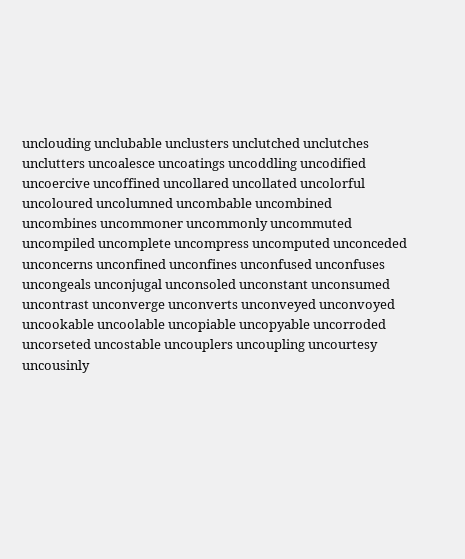unclouding unclubable unclusters unclutched unclutches unclutters uncoalesce uncoatings uncoddling uncodified uncoercive uncoffined uncollared uncollated uncolorful uncoloured uncolumned uncombable uncombined uncombines uncommoner uncommonly uncommuted uncompiled uncomplete uncompress uncomputed unconceded unconcerns unconfined unconfines unconfused unconfuses uncongeals unconjugal unconsoled unconstant unconsumed uncontrast unconverge unconverts unconveyed unconvoyed uncookable uncoolable uncopiable uncopyable uncorroded uncorseted uncostable uncouplers uncoupling uncourtesy uncousinly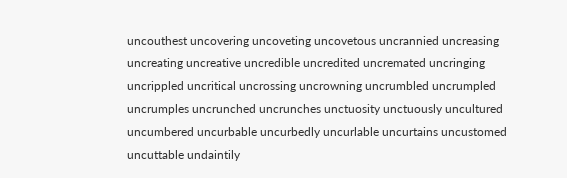uncouthest uncovering uncoveting uncovetous uncrannied uncreasing uncreating uncreative uncredible uncredited uncremated uncringing uncrippled uncritical uncrossing uncrowning uncrumbled uncrumpled uncrumples uncrunched uncrunches unctuosity unctuously uncultured uncumbered uncurbable uncurbedly uncurlable uncurtains uncustomed uncuttable undaintily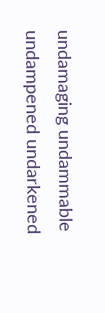undamaging undammable undampened undarkened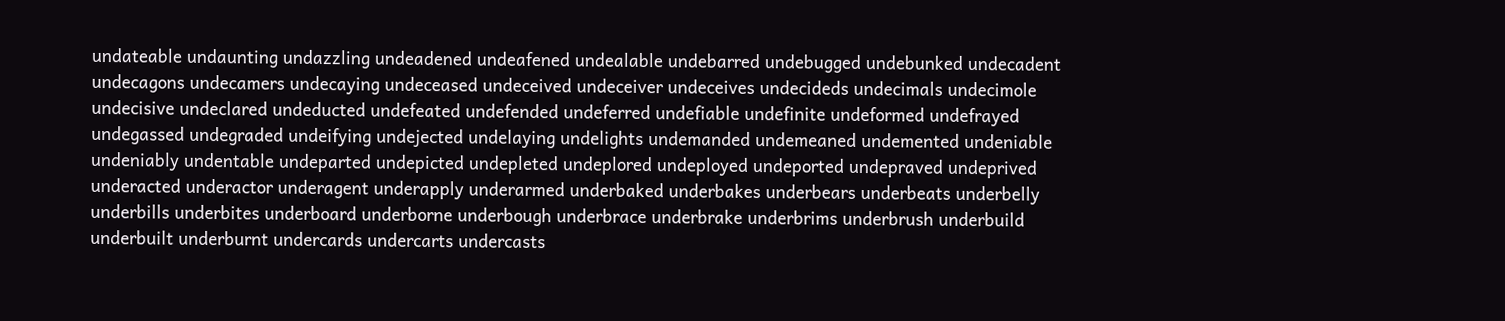undateable undaunting undazzling undeadened undeafened undealable undebarred undebugged undebunked undecadent undecagons undecamers undecaying undeceased undeceived undeceiver undeceives undecideds undecimals undecimole undecisive undeclared undeducted undefeated undefended undeferred undefiable undefinite undeformed undefrayed undegassed undegraded undeifying undejected undelaying undelights undemanded undemeaned undemented undeniable undeniably undentable undeparted undepicted undepleted undeplored undeployed undeported undepraved undeprived underacted underactor underagent underapply underarmed underbaked underbakes underbears underbeats underbelly underbills underbites underboard underborne underbough underbrace underbrake underbrims underbrush underbuild underbuilt underburnt undercards undercarts undercasts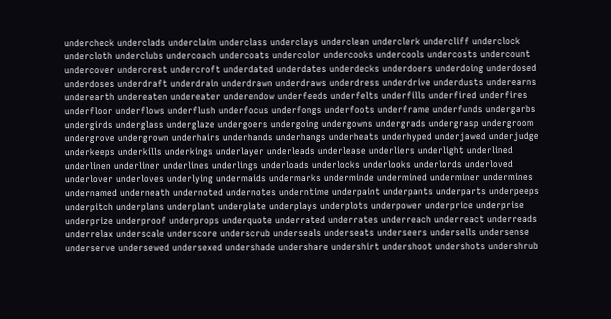undercheck underclads underclaim underclass underclays underclean underclerk undercliff underclock undercloth underclubs undercoach undercoats undercolor undercooks undercools undercosts undercount undercover undercrest undercroft underdated underdates underdecks underdoers underdoing underdosed underdoses underdraft underdrain underdrawn underdraws underdress underdrive underdusts underearns underearth undereaten undereater underendow underfeeds underfelts underfills underfired underfires underfloor underflows underflush underfocus underfongs underfoots underframe underfunds undergarbs undergirds underglass underglaze undergoers undergoing undergowns undergrads undergrasp undergroom undergrove undergrown underhairs underhands underhangs underheats underhyped underjawed underjudge underkeeps underkills underkings underlayer underleads underlease underliers underlight underlined underlinen underliner underlines underlings underloads underlocks underlooks underlords underloved underlover underloves underlying undermaids undermarks underminde undermined underminer undermines undernamed underneath undernoted undernotes underntime underpaint underpants underparts underpeeps underpitch underplans underplant underplate underplays underplots underpower underprice underprise underprize underproof underprops underquote underrated underrates underreach underreact underreads underrelax underscale underscore underscrub underseals underseats underseers undersells undersense underserve undersewed undersexed undershade undershare undershirt undershoot undershots undershrub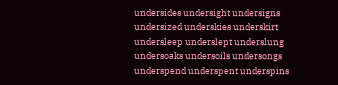undersides undersight undersigns undersized underskies underskirt undersleep underslept underslung undersoaks undersoils undersongs underspend underspent underspins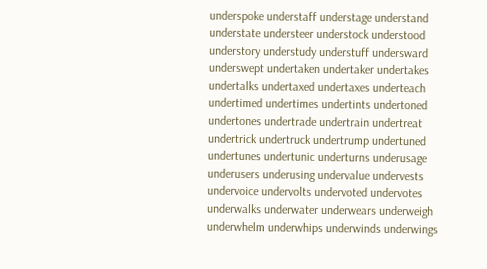underspoke understaff understage understand understate understeer understock understood understory understudy understuff undersward underswept undertaken undertaker undertakes undertalks undertaxed undertaxes underteach undertimed undertimes undertints undertoned undertones undertrade undertrain undertreat undertrick undertruck undertrump undertuned undertunes undertunic underturns underusage underusers underusing undervalue undervests undervoice undervolts undervoted undervotes underwalks underwater underwears underweigh underwhelm underwhips underwinds underwings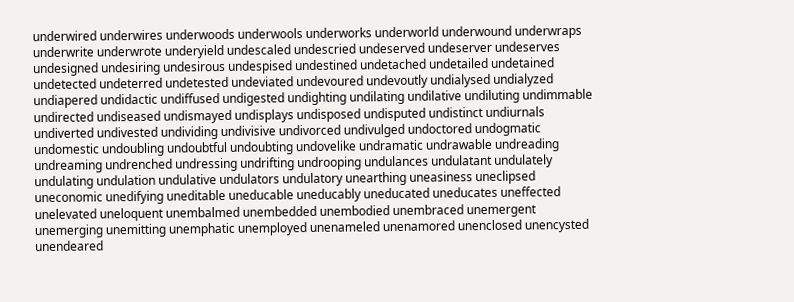underwired underwires underwoods underwools underworks underworld underwound underwraps underwrite underwrote underyield undescaled undescried undeserved undeserver undeserves undesigned undesiring undesirous undespised undestined undetached undetailed undetained undetected undeterred undetested undeviated undevoured undevoutly undialysed undialyzed undiapered undidactic undiffused undigested undighting undilating undilative undiluting undimmable undirected undiseased undismayed undisplays undisposed undisputed undistinct undiurnals undiverted undivested undividing undivisive undivorced undivulged undoctored undogmatic undomestic undoubling undoubtful undoubting undovelike undramatic undrawable undreading undreaming undrenched undressing undrifting undrooping undulances undulatant undulately undulating undulation undulative undulators undulatory unearthing uneasiness uneclipsed uneconomic unedifying uneditable uneducable uneducably uneducated uneducates uneffected unelevated uneloquent unembalmed unembedded unembodied unembraced unemergent unemerging unemitting unemphatic unemployed unenameled unenamored unenclosed unencysted unendeared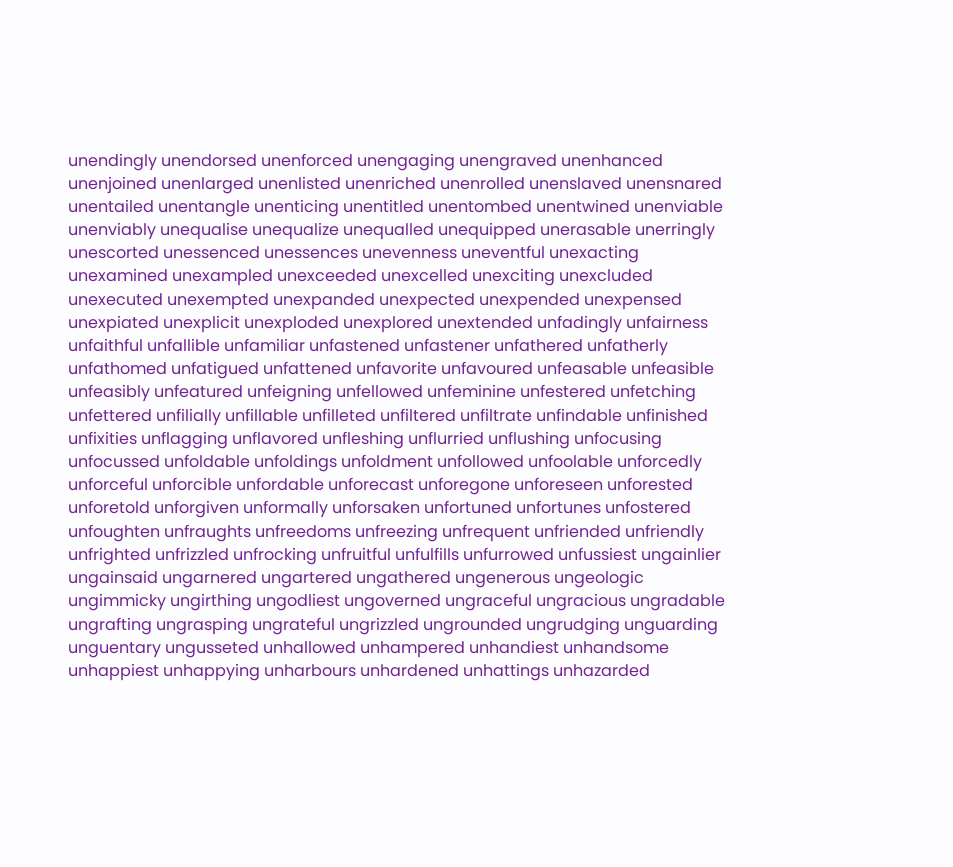unendingly unendorsed unenforced unengaging unengraved unenhanced unenjoined unenlarged unenlisted unenriched unenrolled unenslaved unensnared unentailed unentangle unenticing unentitled unentombed unentwined unenviable unenviably unequalise unequalize unequalled unequipped unerasable unerringly unescorted unessenced unessences unevenness uneventful unexacting unexamined unexampled unexceeded unexcelled unexciting unexcluded unexecuted unexempted unexpanded unexpected unexpended unexpensed unexpiated unexplicit unexploded unexplored unextended unfadingly unfairness unfaithful unfallible unfamiliar unfastened unfastener unfathered unfatherly unfathomed unfatigued unfattened unfavorite unfavoured unfeasable unfeasible unfeasibly unfeatured unfeigning unfellowed unfeminine unfestered unfetching unfettered unfilially unfillable unfilleted unfiltered unfiltrate unfindable unfinished unfixities unflagging unflavored unfleshing unflurried unflushing unfocusing unfocussed unfoldable unfoldings unfoldment unfollowed unfoolable unforcedly unforceful unforcible unfordable unforecast unforegone unforeseen unforested unforetold unforgiven unformally unforsaken unfortuned unfortunes unfostered unfoughten unfraughts unfreedoms unfreezing unfrequent unfriended unfriendly unfrighted unfrizzled unfrocking unfruitful unfulfills unfurrowed unfussiest ungainlier ungainsaid ungarnered ungartered ungathered ungenerous ungeologic ungimmicky ungirthing ungodliest ungoverned ungraceful ungracious ungradable ungrafting ungrasping ungrateful ungrizzled ungrounded ungrudging unguarding unguentary ungusseted unhallowed unhampered unhandiest unhandsome unhappiest unhappying unharbours unhardened unhattings unhazarded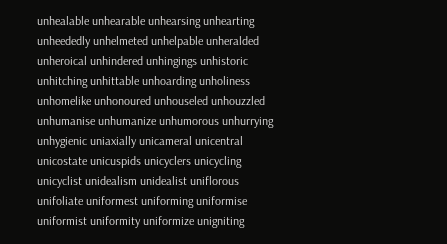unhealable unhearable unhearsing unhearting unheededly unhelmeted unhelpable unheralded unheroical unhindered unhingings unhistoric unhitching unhittable unhoarding unholiness unhomelike unhonoured unhouseled unhouzzled unhumanise unhumanize unhumorous unhurrying unhygienic uniaxially unicameral unicentral unicostate unicuspids unicyclers unicycling unicyclist unidealism unidealist uniflorous unifoliate uniformest uniforming uniformise uniformist uniformity uniformize unigniting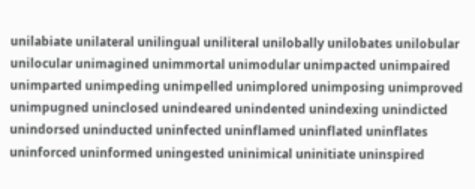unilabiate unilateral unilingual uniliteral unilobally unilobates unilobular unilocular unimagined unimmortal unimodular unimpacted unimpaired unimparted unimpeding unimpelled unimplored unimposing unimproved unimpugned uninclosed unindeared unindented unindexing unindicted unindorsed uninducted uninfected uninflamed uninflated uninflates uninforced uninformed uningested uninimical uninitiate uninspired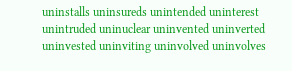uninstalls uninsureds unintended uninterest unintruded uninuclear uninvented uninverted uninvested uninviting uninvolved uninvolves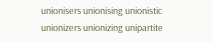unionisers unionising unionistic unionizers unionizing unipartite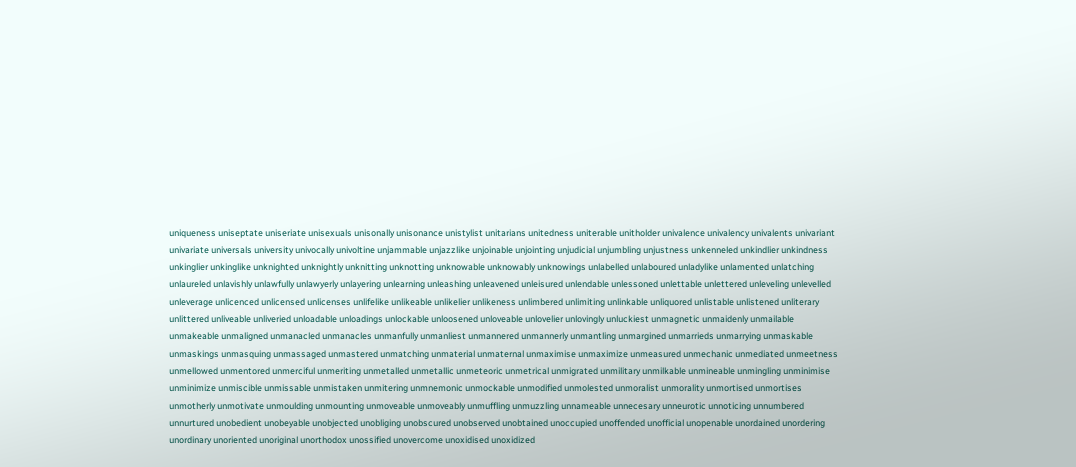uniqueness uniseptate uniseriate unisexuals unisonally unisonance unistylist unitarians unitedness uniterable unitholder univalence univalency univalents univariant univariate universals university univocally univoltine unjammable unjazzlike unjoinable unjointing unjudicial unjumbling unjustness unkenneled unkindlier unkindness unkinglier unkinglike unknighted unknightly unknitting unknotting unknowable unknowably unknowings unlabelled unlaboured unladylike unlamented unlatching unlaureled unlavishly unlawfully unlawyerly unlayering unlearning unleashing unleavened unleisured unlendable unlessoned unlettable unlettered unleveling unlevelled unleverage unlicenced unlicensed unlicenses unlifelike unlikeable unlikelier unlikeness unlimbered unlimiting unlinkable unliquored unlistable unlistened unliterary unlittered unliveable unliveried unloadable unloadings unlockable unloosened unloveable unlovelier unlovingly unluckiest unmagnetic unmaidenly unmailable unmakeable unmaligned unmanacled unmanacles unmanfully unmanliest unmannered unmannerly unmantling unmargined unmarrieds unmarrying unmaskable unmaskings unmasquing unmassaged unmastered unmatching unmaterial unmaternal unmaximise unmaximize unmeasured unmechanic unmediated unmeetness unmellowed unmentored unmerciful unmeriting unmetalled unmetallic unmeteoric unmetrical unmigrated unmilitary unmilkable unmineable unmingling unminimise unminimize unmiscible unmissable unmistaken unmitering unmnemonic unmockable unmodified unmolested unmoralist unmorality unmortised unmortises unmotherly unmotivate unmoulding unmounting unmoveable unmoveably unmuffling unmuzzling unnameable unnecesary unneurotic unnoticing unnumbered unnurtured unobedient unobeyable unobjected unobliging unobscured unobserved unobtained unoccupied unoffended unofficial unopenable unordained unordering unordinary unoriented unoriginal unorthodox unossified unovercome unoxidised unoxidized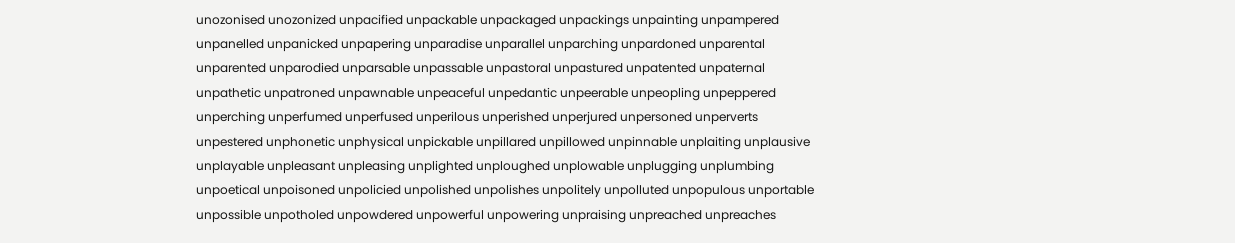unozonised unozonized unpacified unpackable unpackaged unpackings unpainting unpampered unpanelled unpanicked unpapering unparadise unparallel unparching unpardoned unparental unparented unparodied unparsable unpassable unpastoral unpastured unpatented unpaternal unpathetic unpatroned unpawnable unpeaceful unpedantic unpeerable unpeopling unpeppered unperching unperfumed unperfused unperilous unperished unperjured unpersoned unperverts unpestered unphonetic unphysical unpickable unpillared unpillowed unpinnable unplaiting unplausive unplayable unpleasant unpleasing unplighted unploughed unplowable unplugging unplumbing unpoetical unpoisoned unpolicied unpolished unpolishes unpolitely unpolluted unpopulous unportable unpossible unpotholed unpowdered unpowerful unpowering unpraising unpreached unpreaches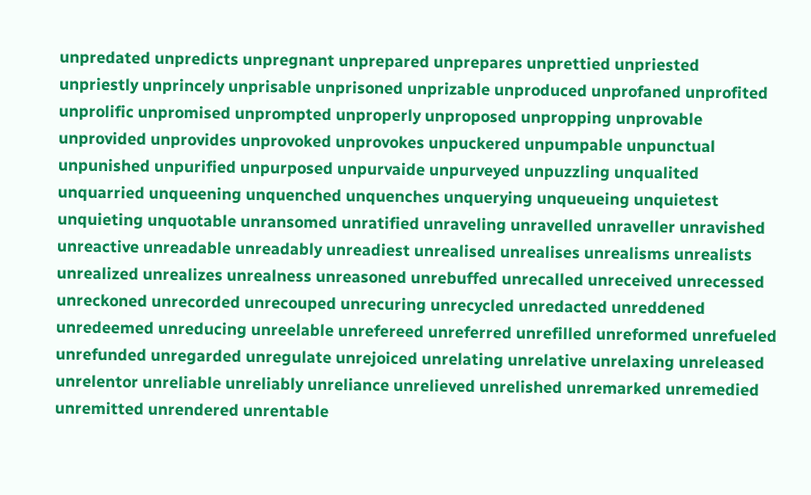unpredated unpredicts unpregnant unprepared unprepares unprettied unpriested unpriestly unprincely unprisable unprisoned unprizable unproduced unprofaned unprofited unprolific unpromised unprompted unproperly unproposed unpropping unprovable unprovided unprovides unprovoked unprovokes unpuckered unpumpable unpunctual unpunished unpurified unpurposed unpurvaide unpurveyed unpuzzling unqualited unquarried unqueening unquenched unquenches unquerying unqueueing unquietest unquieting unquotable unransomed unratified unraveling unravelled unraveller unravished unreactive unreadable unreadably unreadiest unrealised unrealises unrealisms unrealists unrealized unrealizes unrealness unreasoned unrebuffed unrecalled unreceived unrecessed unreckoned unrecorded unrecouped unrecuring unrecycled unredacted unreddened unredeemed unreducing unreelable unrefereed unreferred unrefilled unreformed unrefueled unrefunded unregarded unregulate unrejoiced unrelating unrelative unrelaxing unreleased unrelentor unreliable unreliably unreliance unrelieved unrelished unremarked unremedied unremitted unrendered unrentable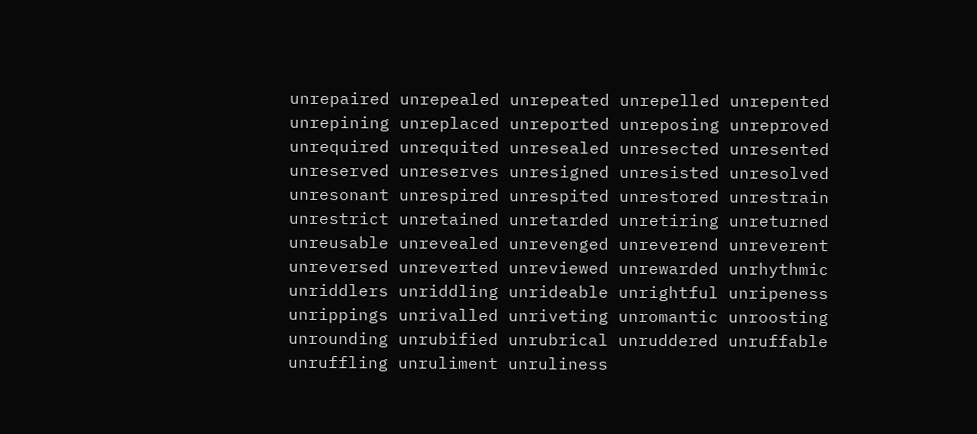unrepaired unrepealed unrepeated unrepelled unrepented unrepining unreplaced unreported unreposing unreproved unrequired unrequited unresealed unresected unresented unreserved unreserves unresigned unresisted unresolved unresonant unrespired unrespited unrestored unrestrain unrestrict unretained unretarded unretiring unreturned unreusable unrevealed unrevenged unreverend unreverent unreversed unreverted unreviewed unrewarded unrhythmic unriddlers unriddling unrideable unrightful unripeness unrippings unrivalled unriveting unromantic unroosting unrounding unrubified unrubrical unruddered unruffable unruffling unruliment unruliness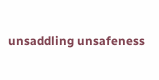unsaddling unsafeness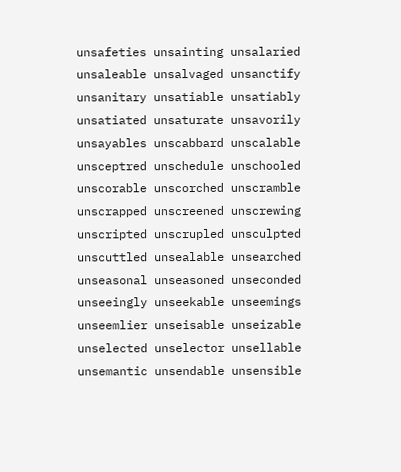unsafeties unsainting unsalaried unsaleable unsalvaged unsanctify unsanitary unsatiable unsatiably unsatiated unsaturate unsavorily unsayables unscabbard unscalable unsceptred unschedule unschooled unscorable unscorched unscramble unscrapped unscreened unscrewing unscripted unscrupled unsculpted unscuttled unsealable unsearched unseasonal unseasoned unseconded unseeingly unseekable unseemings unseemlier unseisable unseizable unselected unselector unsellable unsemantic unsendable unsensible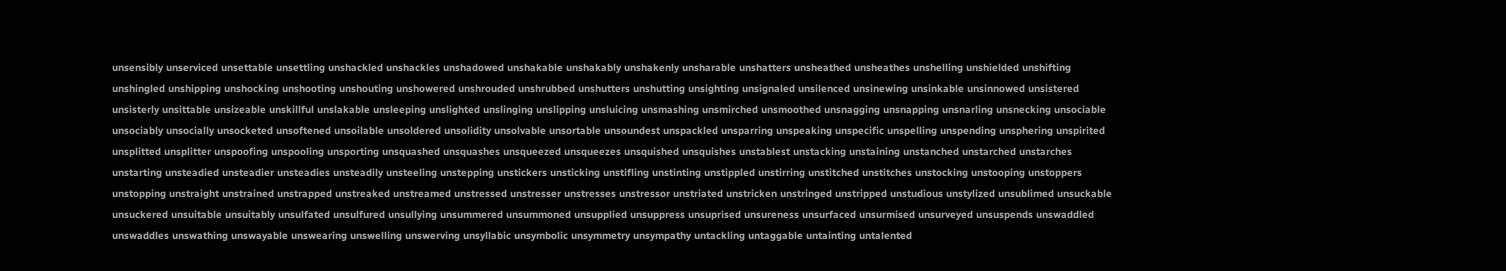unsensibly unserviced unsettable unsettling unshackled unshackles unshadowed unshakable unshakably unshakenly unsharable unshatters unsheathed unsheathes unshelling unshielded unshifting unshingled unshipping unshocking unshooting unshouting unshowered unshrouded unshrubbed unshutters unshutting unsighting unsignaled unsilenced unsinewing unsinkable unsinnowed unsistered unsisterly unsittable unsizeable unskillful unslakable unsleeping unslighted unslinging unslipping unsluicing unsmashing unsmirched unsmoothed unsnagging unsnapping unsnarling unsnecking unsociable unsociably unsocially unsocketed unsoftened unsoilable unsoldered unsolidity unsolvable unsortable unsoundest unspackled unsparring unspeaking unspecific unspelling unspending unsphering unspirited unsplitted unsplitter unspoofing unspooling unsporting unsquashed unsquashes unsqueezed unsqueezes unsquished unsquishes unstablest unstacking unstaining unstanched unstarched unstarches unstarting unsteadied unsteadier unsteadies unsteadily unsteeling unstepping unstickers unsticking unstifling unstinting unstippled unstirring unstitched unstitches unstocking unstooping unstoppers unstopping unstraight unstrained unstrapped unstreaked unstreamed unstressed unstresser unstresses unstressor unstriated unstricken unstringed unstripped unstudious unstylized unsublimed unsuckable unsuckered unsuitable unsuitably unsulfated unsulfured unsullying unsummered unsummoned unsupplied unsuppress unsuprised unsureness unsurfaced unsurmised unsurveyed unsuspends unswaddled unswaddles unswathing unswayable unswearing unswelling unswerving unsyllabic unsymbolic unsymmetry unsympathy untackling untaggable untainting untalented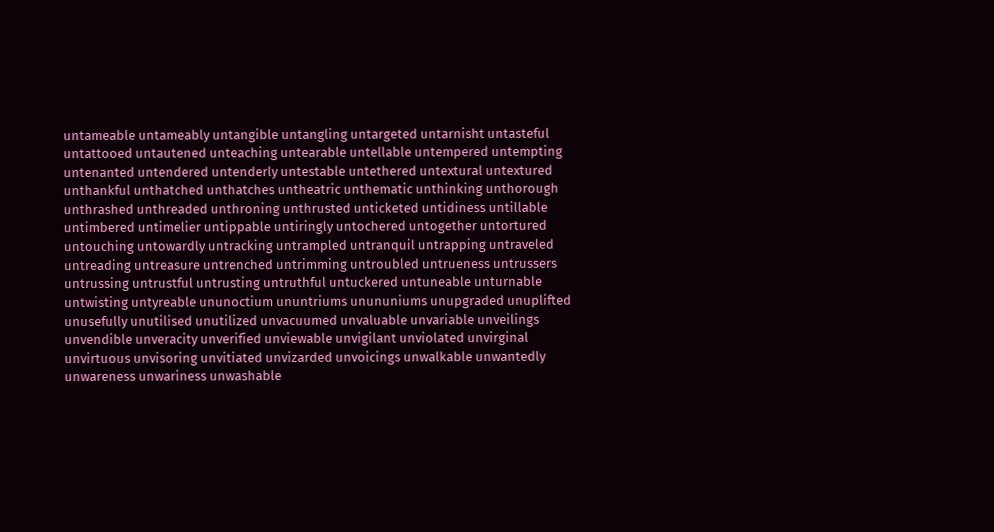untameable untameably untangible untangling untargeted untarnisht untasteful untattooed untautened unteaching untearable untellable untempered untempting untenanted untendered untenderly untestable untethered untextural untextured unthankful unthatched unthatches untheatric unthematic unthinking unthorough unthrashed unthreaded unthroning unthrusted unticketed untidiness untillable untimbered untimelier untippable untiringly untochered untogether untortured untouching untowardly untracking untrampled untranquil untrapping untraveled untreading untreasure untrenched untrimming untroubled untrueness untrussers untrussing untrustful untrusting untruthful untuckered untuneable unturnable untwisting untyreable ununoctium ununtriums unununiums unupgraded unuplifted unusefully unutilised unutilized unvacuumed unvaluable unvariable unveilings unvendible unveracity unverified unviewable unvigilant unviolated unvirginal unvirtuous unvisoring unvitiated unvizarded unvoicings unwalkable unwantedly unwareness unwariness unwashable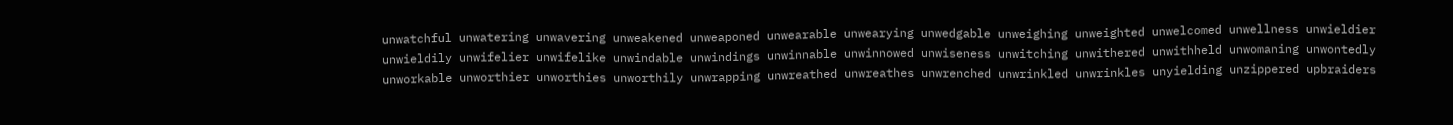unwatchful unwatering unwavering unweakened unweaponed unwearable unwearying unwedgable unweighing unweighted unwelcomed unwellness unwieldier unwieldily unwifelier unwifelike unwindable unwindings unwinnable unwinnowed unwiseness unwitching unwithered unwithheld unwomaning unwontedly unworkable unworthier unworthies unworthily unwrapping unwreathed unwreathes unwrenched unwrinkled unwrinkles unyielding unzippered upbraiders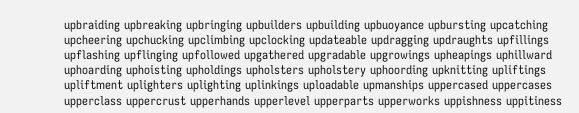upbraiding upbreaking upbringing upbuilders upbuilding upbuoyance upbursting upcatching upcheering upchucking upclimbing upclocking updateable updragging updraughts upfillings upflashing upflinging upfollowed upgathered upgradable upgrowings upheapings uphillward uphoarding uphoisting upholdings upholsters upholstery uphoording upknitting upliftings upliftment uplighters uplighting uplinkings uploadable upmanships uppercased uppercases upperclass uppercrust upperhands upperlevel upperparts upperworks uppishness uppitiness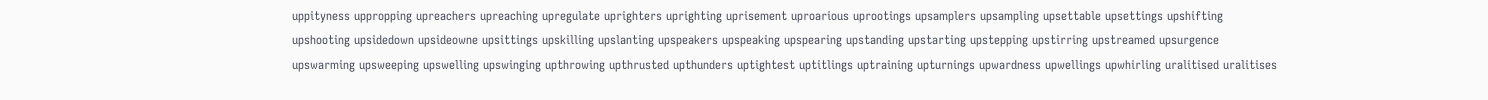uppityness uppropping upreachers upreaching upregulate uprighters uprighting uprisement uproarious uprootings upsamplers upsampling upsettable upsettings upshifting upshooting upsidedown upsideowne upsittings upskilling upslanting upspeakers upspeaking upspearing upstanding upstarting upstepping upstirring upstreamed upsurgence upswarming upsweeping upswelling upswinging upthrowing upthrusted upthunders uptightest uptitlings uptraining upturnings upwardness upwellings upwhirling uralitised uralitises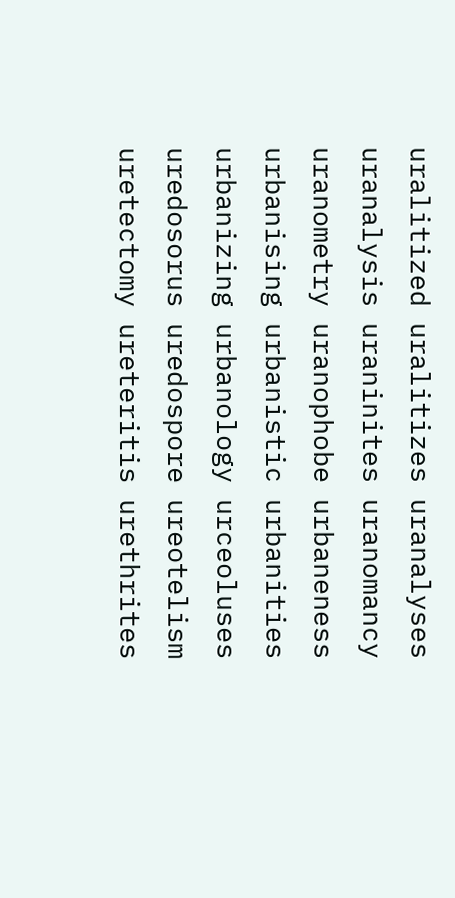uralitized uralitizes uranalyses uranalysis uraninites uranomancy uranometry uranophobe urbaneness urbanising urbanistic urbanities urbanizing urbanology urceoluses uredosorus uredospore ureotelism uretectomy ureteritis urethrites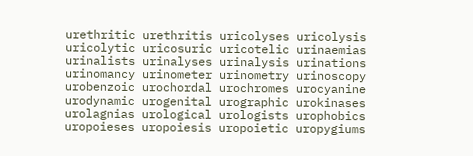urethritic urethritis uricolyses uricolysis uricolytic uricosuric uricotelic urinaemias urinalists urinalyses urinalysis urinations urinomancy urinometer urinometry urinoscopy urobenzoic urochordal urochromes urocyanine urodynamic urogenital urographic urokinases urolagnias urological urologists urophobics uropoieses uropoiesis uropoietic uropygiums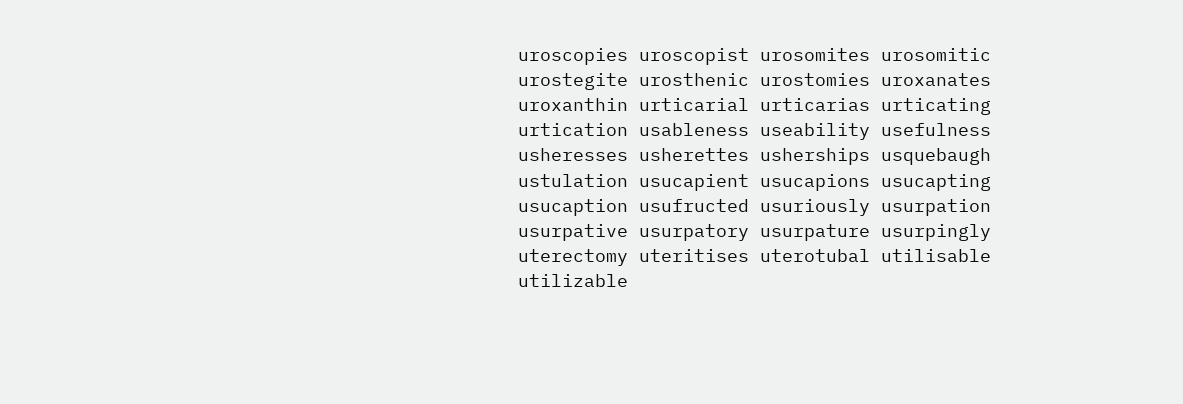uroscopies uroscopist urosomites urosomitic urostegite urosthenic urostomies uroxanates uroxanthin urticarial urticarias urticating urtication usableness useability usefulness usheresses usherettes usherships usquebaugh ustulation usucapient usucapions usucapting usucaption usufructed usuriously usurpation usurpative usurpatory usurpature usurpingly uterectomy uteritises uterotubal utilisable utilizable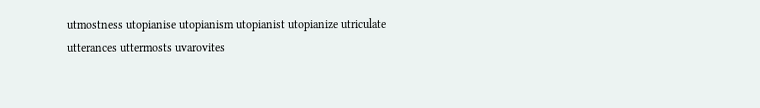utmostness utopianise utopianism utopianist utopianize utriculate utterances uttermosts uvarovites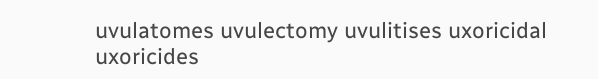uvulatomes uvulectomy uvulitises uxoricidal uxoricides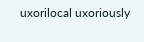uxorilocal uxoriously